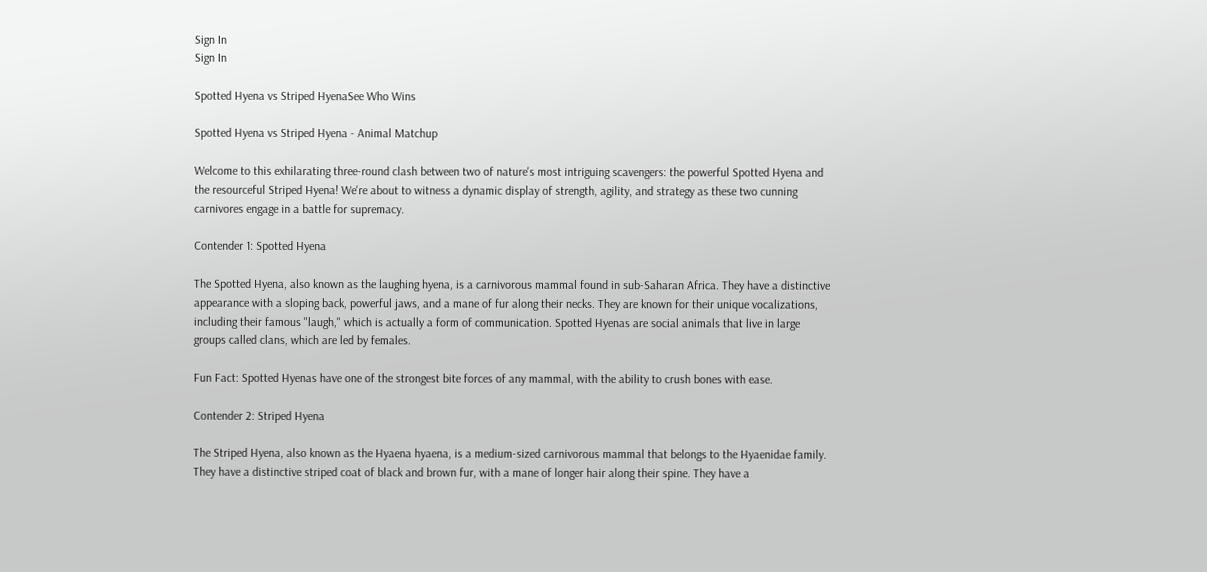Sign In
Sign In

Spotted Hyena vs Striped HyenaSee Who Wins

Spotted Hyena vs Striped Hyena - Animal Matchup

Welcome to this exhilarating three-round clash between two of nature's most intriguing scavengers: the powerful Spotted Hyena and the resourceful Striped Hyena! We're about to witness a dynamic display of strength, agility, and strategy as these two cunning carnivores engage in a battle for supremacy.

Contender 1: Spotted Hyena

The Spotted Hyena, also known as the laughing hyena, is a carnivorous mammal found in sub-Saharan Africa. They have a distinctive appearance with a sloping back, powerful jaws, and a mane of fur along their necks. They are known for their unique vocalizations, including their famous "laugh," which is actually a form of communication. Spotted Hyenas are social animals that live in large groups called clans, which are led by females.

Fun Fact: Spotted Hyenas have one of the strongest bite forces of any mammal, with the ability to crush bones with ease.

Contender 2: Striped Hyena

The Striped Hyena, also known as the Hyaena hyaena, is a medium-sized carnivorous mammal that belongs to the Hyaenidae family. They have a distinctive striped coat of black and brown fur, with a mane of longer hair along their spine. They have a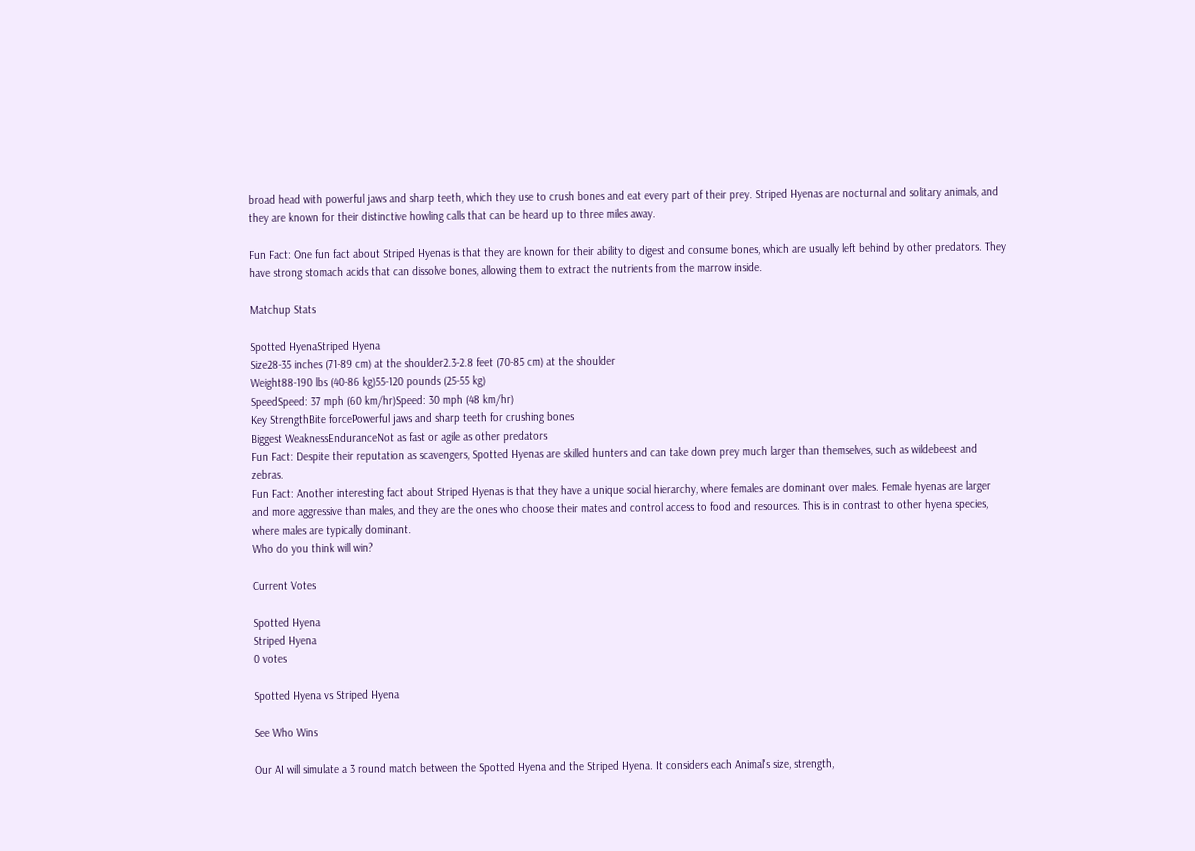broad head with powerful jaws and sharp teeth, which they use to crush bones and eat every part of their prey. Striped Hyenas are nocturnal and solitary animals, and they are known for their distinctive howling calls that can be heard up to three miles away.

Fun Fact: One fun fact about Striped Hyenas is that they are known for their ability to digest and consume bones, which are usually left behind by other predators. They have strong stomach acids that can dissolve bones, allowing them to extract the nutrients from the marrow inside.

Matchup Stats

Spotted HyenaStriped Hyena
Size28-35 inches (71-89 cm) at the shoulder2.3-2.8 feet (70-85 cm) at the shoulder
Weight88-190 lbs (40-86 kg)55-120 pounds (25-55 kg)
SpeedSpeed: 37 mph (60 km/hr)Speed: 30 mph (48 km/hr)
Key StrengthBite forcePowerful jaws and sharp teeth for crushing bones
Biggest WeaknessEnduranceNot as fast or agile as other predators
Fun Fact: Despite their reputation as scavengers, Spotted Hyenas are skilled hunters and can take down prey much larger than themselves, such as wildebeest and zebras.
Fun Fact: Another interesting fact about Striped Hyenas is that they have a unique social hierarchy, where females are dominant over males. Female hyenas are larger and more aggressive than males, and they are the ones who choose their mates and control access to food and resources. This is in contrast to other hyena species, where males are typically dominant.
Who do you think will win?

Current Votes

Spotted Hyena
Striped Hyena
0 votes

Spotted Hyena vs Striped Hyena

See Who Wins

Our AI will simulate a 3 round match between the Spotted Hyena and the Striped Hyena. It considers each Animal's size, strength,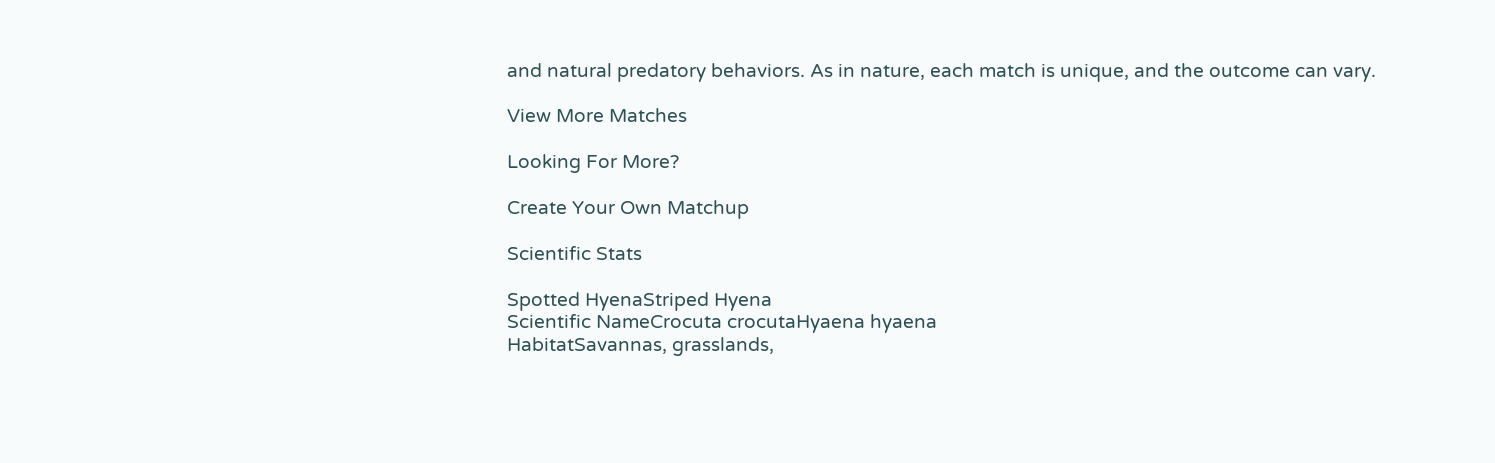and natural predatory behaviors. As in nature, each match is unique, and the outcome can vary.

View More Matches

Looking For More?

Create Your Own Matchup

Scientific Stats

Spotted HyenaStriped Hyena
Scientific NameCrocuta crocutaHyaena hyaena
HabitatSavannas, grasslands,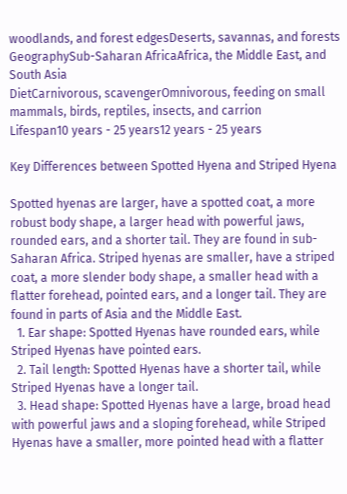woodlands, and forest edgesDeserts, savannas, and forests
GeographySub-Saharan AfricaAfrica, the Middle East, and South Asia
DietCarnivorous, scavengerOmnivorous, feeding on small mammals, birds, reptiles, insects, and carrion
Lifespan10 years - 25 years12 years - 25 years

Key Differences between Spotted Hyena and Striped Hyena

Spotted hyenas are larger, have a spotted coat, a more robust body shape, a larger head with powerful jaws, rounded ears, and a shorter tail. They are found in sub-Saharan Africa. Striped hyenas are smaller, have a striped coat, a more slender body shape, a smaller head with a flatter forehead, pointed ears, and a longer tail. They are found in parts of Asia and the Middle East.
  1. Ear shape: Spotted Hyenas have rounded ears, while Striped Hyenas have pointed ears.
  2. Tail length: Spotted Hyenas have a shorter tail, while Striped Hyenas have a longer tail.
  3. Head shape: Spotted Hyenas have a large, broad head with powerful jaws and a sloping forehead, while Striped Hyenas have a smaller, more pointed head with a flatter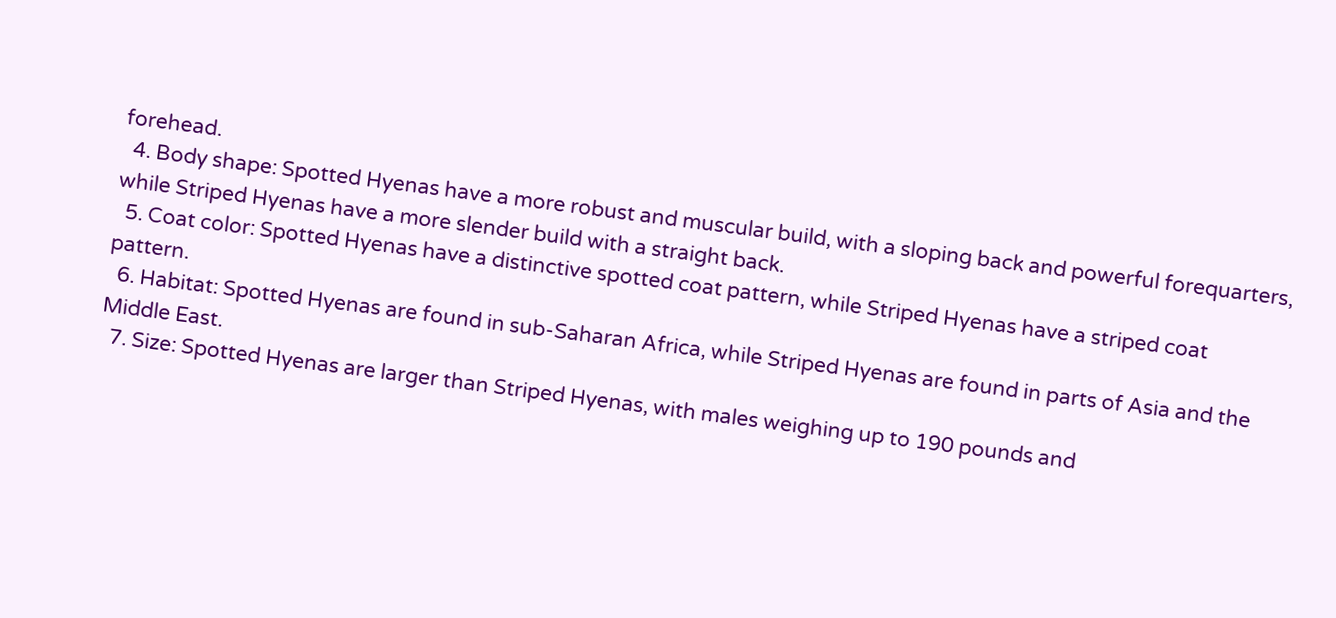forehead.
  4. Body shape: Spotted Hyenas have a more robust and muscular build, with a sloping back and powerful forequarters, while Striped Hyenas have a more slender build with a straight back.
  5. Coat color: Spotted Hyenas have a distinctive spotted coat pattern, while Striped Hyenas have a striped coat pattern.
  6. Habitat: Spotted Hyenas are found in sub-Saharan Africa, while Striped Hyenas are found in parts of Asia and the Middle East.
  7. Size: Spotted Hyenas are larger than Striped Hyenas, with males weighing up to 190 pounds and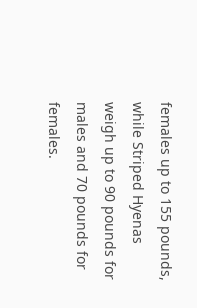females up to 155 pounds, while Striped Hyenas weigh up to 90 pounds for males and 70 pounds for females.